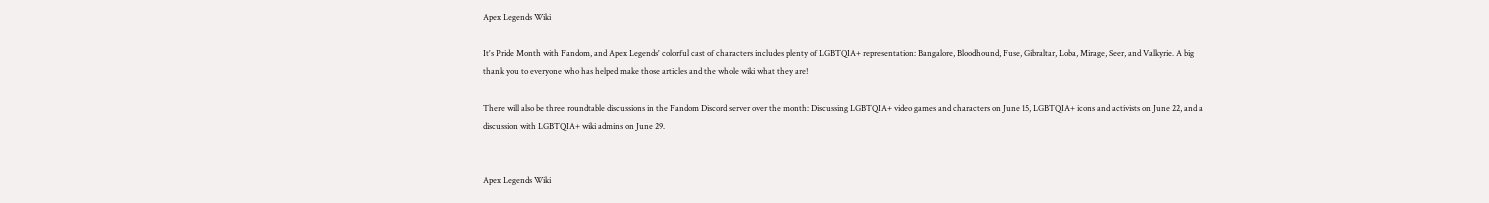Apex Legends Wiki

It's Pride Month with Fandom, and Apex Legends' colorful cast of characters includes plenty of LGBTQIA+ representation: Bangalore, Bloodhound, Fuse, Gibraltar, Loba, Mirage, Seer, and Valkyrie. A big thank you to everyone who has helped make those articles and the whole wiki what they are!

There will also be three roundtable discussions in the Fandom Discord server over the month: Discussing LGBTQIA+ video games and characters on June 15, LGBTQIA+ icons and activists on June 22, and a discussion with LGBTQIA+ wiki admins on June 29.


Apex Legends Wiki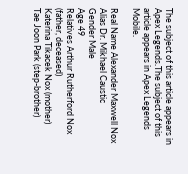The subject of this article appears in Apex Legends.The subject of this article appears in Apex Legends Mobile.

Real Name Alexander Maxwell Nox
Alias Dr. Mikhael Caustic
Gender Male
Age 49
Relatives Arthur Rutherford Nox (father, deceased)
Katerina Tikacek Nox (mother)
Tae Joon Park (step-brother)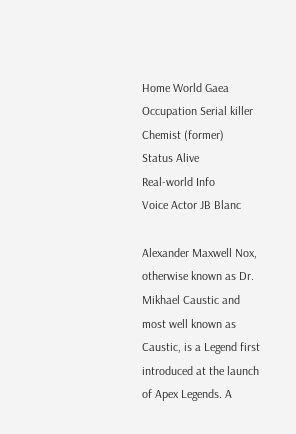Home World Gaea
Occupation Serial killer
Chemist (former)
Status Alive
Real-world Info
Voice Actor JB Blanc

Alexander Maxwell Nox, otherwise known as Dr. Mikhael Caustic and most well known as Caustic, is a Legend first introduced at the launch of Apex Legends. A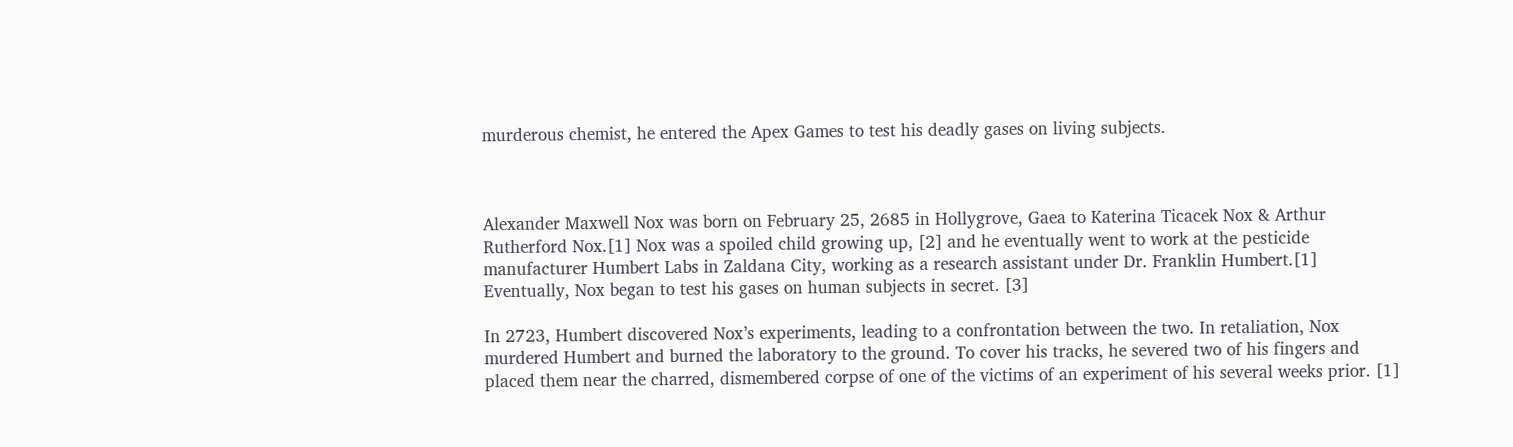murderous chemist, he entered the Apex Games to test his deadly gases on living subjects.



Alexander Maxwell Nox was born on February 25, 2685 in Hollygrove, Gaea to Katerina Ticacek Nox & Arthur Rutherford Nox.[1] Nox was a spoiled child growing up, [2] and he eventually went to work at the pesticide manufacturer Humbert Labs in Zaldana City, working as a research assistant under Dr. Franklin Humbert.[1] Eventually, Nox began to test his gases on human subjects in secret. [3]

In 2723, Humbert discovered Nox’s experiments, leading to a confrontation between the two. In retaliation, Nox murdered Humbert and burned the laboratory to the ground. To cover his tracks, he severed two of his fingers and placed them near the charred, dismembered corpse of one of the victims of an experiment of his several weeks prior. [1]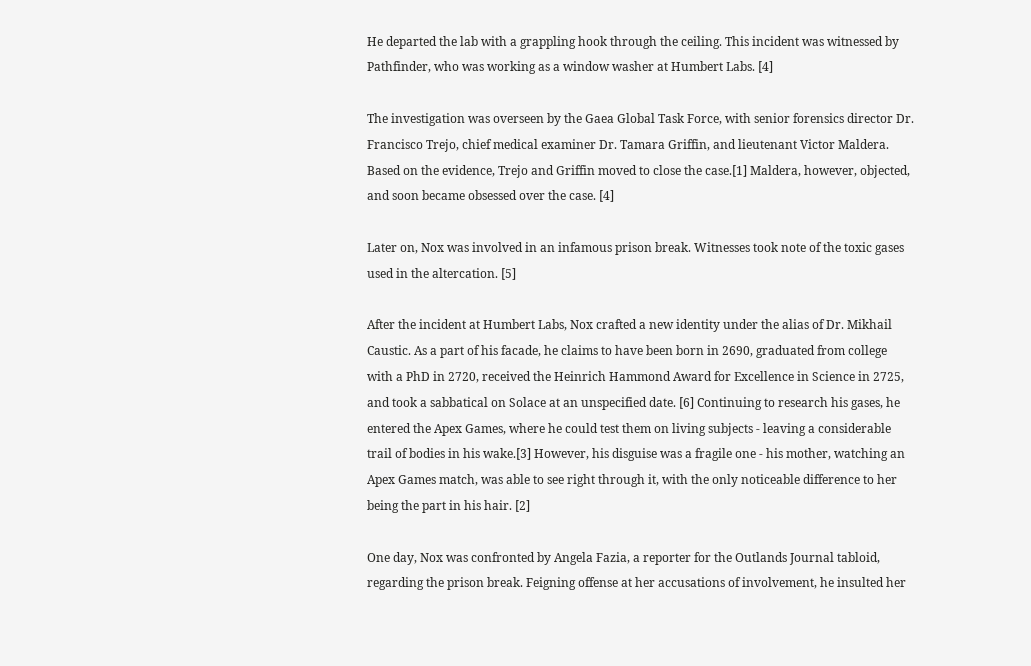He departed the lab with a grappling hook through the ceiling. This incident was witnessed by Pathfinder, who was working as a window washer at Humbert Labs. [4]

The investigation was overseen by the Gaea Global Task Force, with senior forensics director Dr. Francisco Trejo, chief medical examiner Dr. Tamara Griffin, and lieutenant Victor Maldera. Based on the evidence, Trejo and Griffin moved to close the case.[1] Maldera, however, objected, and soon became obsessed over the case. [4]

Later on, Nox was involved in an infamous prison break. Witnesses took note of the toxic gases used in the altercation. [5]

After the incident at Humbert Labs, Nox crafted a new identity under the alias of Dr. Mikhail Caustic. As a part of his facade, he claims to have been born in 2690, graduated from college with a PhD in 2720, received the Heinrich Hammond Award for Excellence in Science in 2725, and took a sabbatical on Solace at an unspecified date. [6] Continuing to research his gases, he entered the Apex Games, where he could test them on living subjects - leaving a considerable trail of bodies in his wake.[3] However, his disguise was a fragile one - his mother, watching an Apex Games match, was able to see right through it, with the only noticeable difference to her being the part in his hair. [2]

One day, Nox was confronted by Angela Fazia, a reporter for the Outlands Journal tabloid, regarding the prison break. Feigning offense at her accusations of involvement, he insulted her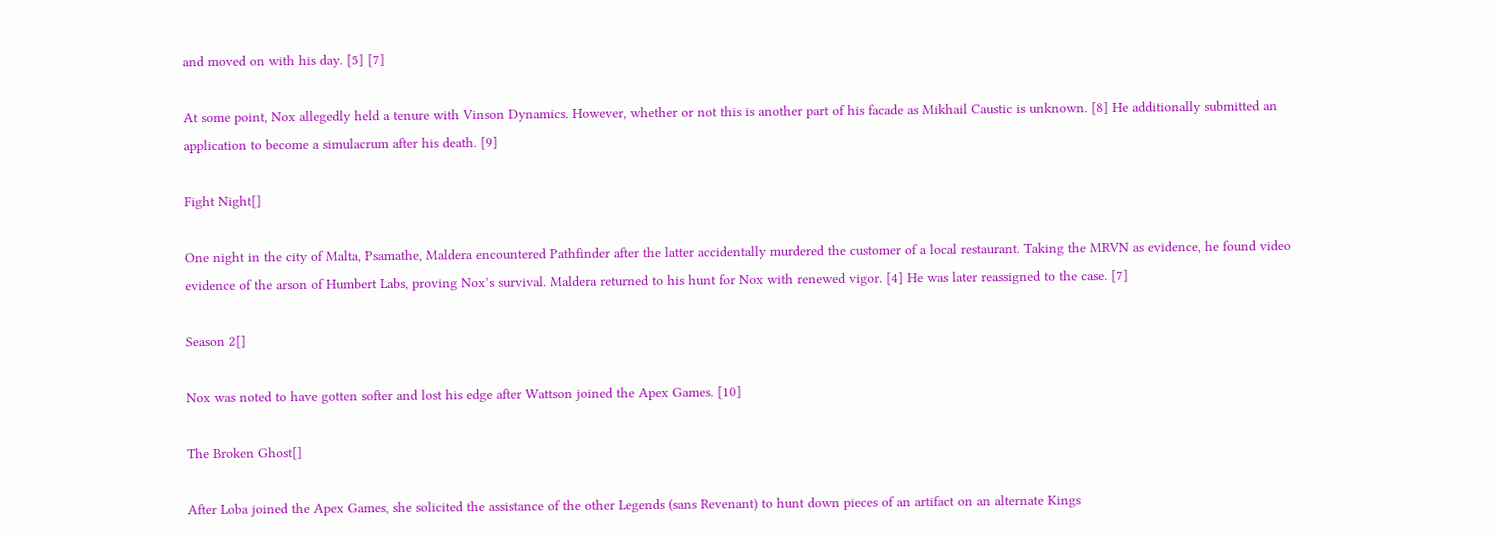and moved on with his day. [5] [7]

At some point, Nox allegedly held a tenure with Vinson Dynamics. However, whether or not this is another part of his facade as Mikhail Caustic is unknown. [8] He additionally submitted an application to become a simulacrum after his death. [9]

Fight Night[]

One night in the city of Malta, Psamathe, Maldera encountered Pathfinder after the latter accidentally murdered the customer of a local restaurant. Taking the MRVN as evidence, he found video evidence of the arson of Humbert Labs, proving Nox’s survival. Maldera returned to his hunt for Nox with renewed vigor. [4] He was later reassigned to the case. [7]

Season 2[]

Nox was noted to have gotten softer and lost his edge after Wattson joined the Apex Games. [10]

The Broken Ghost[]

After Loba joined the Apex Games, she solicited the assistance of the other Legends (sans Revenant) to hunt down pieces of an artifact on an alternate Kings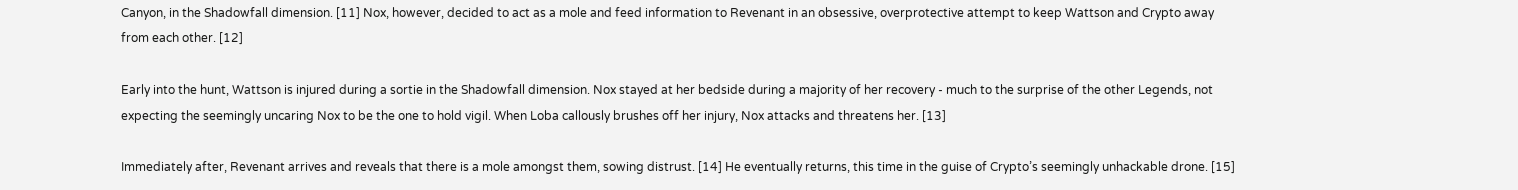Canyon, in the Shadowfall dimension. [11] Nox, however, decided to act as a mole and feed information to Revenant in an obsessive, overprotective attempt to keep Wattson and Crypto away from each other. [12]

Early into the hunt, Wattson is injured during a sortie in the Shadowfall dimension. Nox stayed at her bedside during a majority of her recovery - much to the surprise of the other Legends, not expecting the seemingly uncaring Nox to be the one to hold vigil. When Loba callously brushes off her injury, Nox attacks and threatens her. [13]

Immediately after, Revenant arrives and reveals that there is a mole amongst them, sowing distrust. [14] He eventually returns, this time in the guise of Crypto’s seemingly unhackable drone. [15]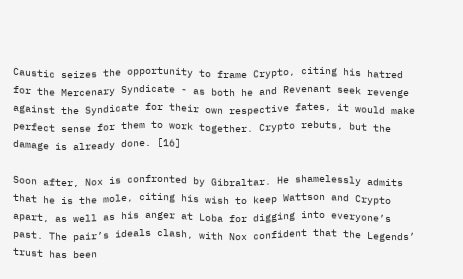Caustic seizes the opportunity to frame Crypto, citing his hatred for the Mercenary Syndicate - as both he and Revenant seek revenge against the Syndicate for their own respective fates, it would make perfect sense for them to work together. Crypto rebuts, but the damage is already done. [16]

Soon after, Nox is confronted by Gibraltar. He shamelessly admits that he is the mole, citing his wish to keep Wattson and Crypto apart, as well as his anger at Loba for digging into everyone’s past. The pair’s ideals clash, with Nox confident that the Legends’ trust has been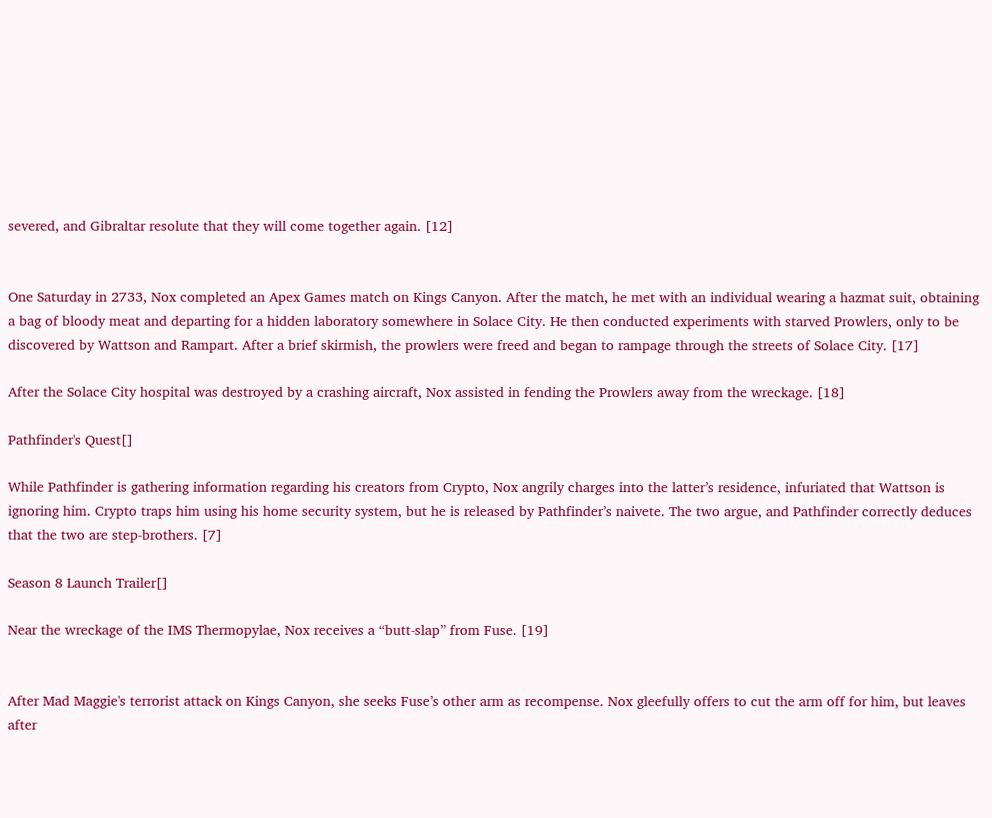severed, and Gibraltar resolute that they will come together again. [12]


One Saturday in 2733, Nox completed an Apex Games match on Kings Canyon. After the match, he met with an individual wearing a hazmat suit, obtaining a bag of bloody meat and departing for a hidden laboratory somewhere in Solace City. He then conducted experiments with starved Prowlers, only to be discovered by Wattson and Rampart. After a brief skirmish, the prowlers were freed and began to rampage through the streets of Solace City. [17]

After the Solace City hospital was destroyed by a crashing aircraft, Nox assisted in fending the Prowlers away from the wreckage. [18]

Pathfinder's Quest[]

While Pathfinder is gathering information regarding his creators from Crypto, Nox angrily charges into the latter’s residence, infuriated that Wattson is ignoring him. Crypto traps him using his home security system, but he is released by Pathfinder’s naivete. The two argue, and Pathfinder correctly deduces that the two are step-brothers. [7]

Season 8 Launch Trailer[]

Near the wreckage of the IMS Thermopylae, Nox receives a “butt-slap” from Fuse. [19]


After Mad Maggie's terrorist attack on Kings Canyon, she seeks Fuse’s other arm as recompense. Nox gleefully offers to cut the arm off for him, but leaves after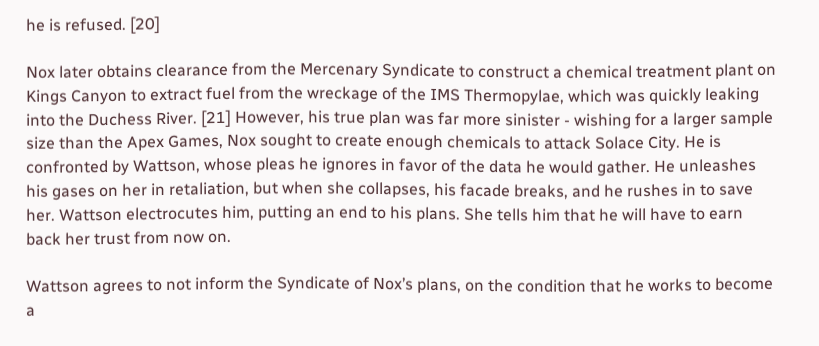he is refused. [20]

Nox later obtains clearance from the Mercenary Syndicate to construct a chemical treatment plant on Kings Canyon to extract fuel from the wreckage of the IMS Thermopylae, which was quickly leaking into the Duchess River. [21] However, his true plan was far more sinister - wishing for a larger sample size than the Apex Games, Nox sought to create enough chemicals to attack Solace City. He is confronted by Wattson, whose pleas he ignores in favor of the data he would gather. He unleashes his gases on her in retaliation, but when she collapses, his facade breaks, and he rushes in to save her. Wattson electrocutes him, putting an end to his plans. She tells him that he will have to earn back her trust from now on.

Wattson agrees to not inform the Syndicate of Nox’s plans, on the condition that he works to become a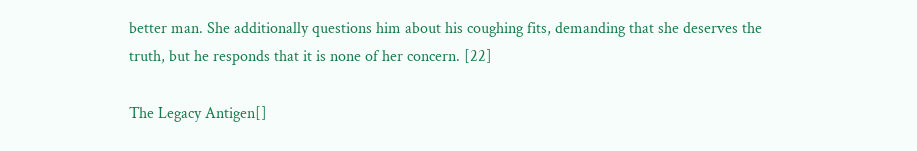better man. She additionally questions him about his coughing fits, demanding that she deserves the truth, but he responds that it is none of her concern. [22]

The Legacy Antigen[]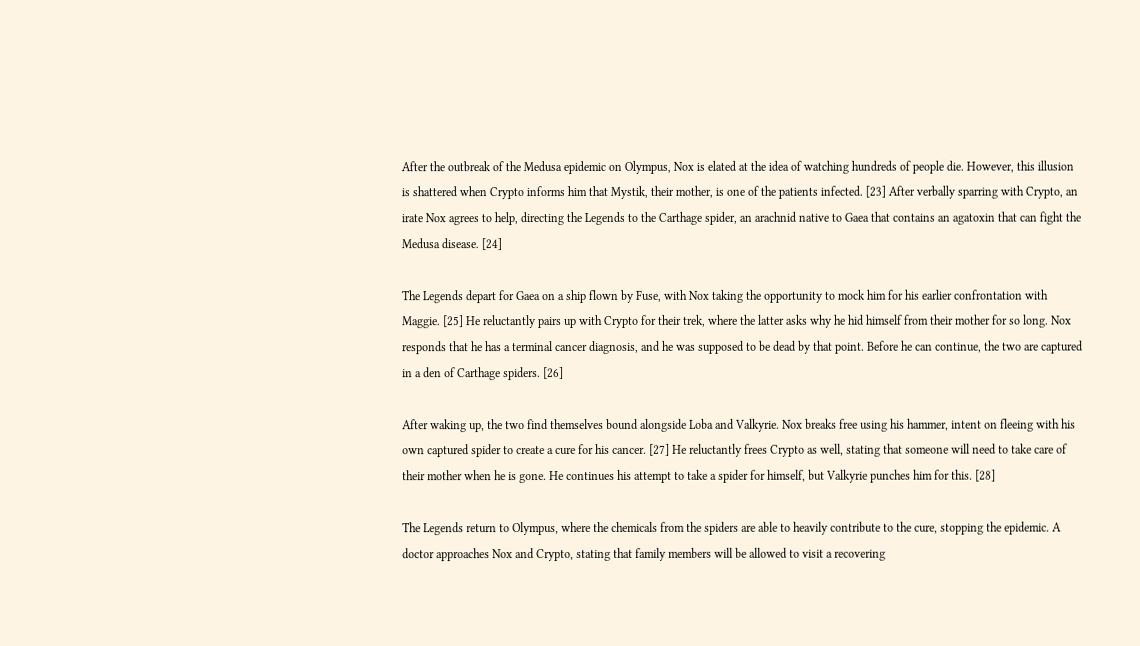After the outbreak of the Medusa epidemic on Olympus, Nox is elated at the idea of watching hundreds of people die. However, this illusion is shattered when Crypto informs him that Mystik, their mother, is one of the patients infected. [23] After verbally sparring with Crypto, an irate Nox agrees to help, directing the Legends to the Carthage spider, an arachnid native to Gaea that contains an agatoxin that can fight the Medusa disease. [24]

The Legends depart for Gaea on a ship flown by Fuse, with Nox taking the opportunity to mock him for his earlier confrontation with Maggie. [25] He reluctantly pairs up with Crypto for their trek, where the latter asks why he hid himself from their mother for so long. Nox responds that he has a terminal cancer diagnosis, and he was supposed to be dead by that point. Before he can continue, the two are captured in a den of Carthage spiders. [26]

After waking up, the two find themselves bound alongside Loba and Valkyrie. Nox breaks free using his hammer, intent on fleeing with his own captured spider to create a cure for his cancer. [27] He reluctantly frees Crypto as well, stating that someone will need to take care of their mother when he is gone. He continues his attempt to take a spider for himself, but Valkyrie punches him for this. [28]

The Legends return to Olympus, where the chemicals from the spiders are able to heavily contribute to the cure, stopping the epidemic. A doctor approaches Nox and Crypto, stating that family members will be allowed to visit a recovering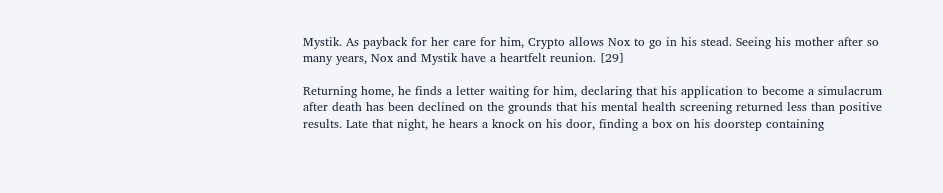Mystik. As payback for her care for him, Crypto allows Nox to go in his stead. Seeing his mother after so many years, Nox and Mystik have a heartfelt reunion. [29]

Returning home, he finds a letter waiting for him, declaring that his application to become a simulacrum after death has been declined on the grounds that his mental health screening returned less than positive results. Late that night, he hears a knock on his door, finding a box on his doorstep containing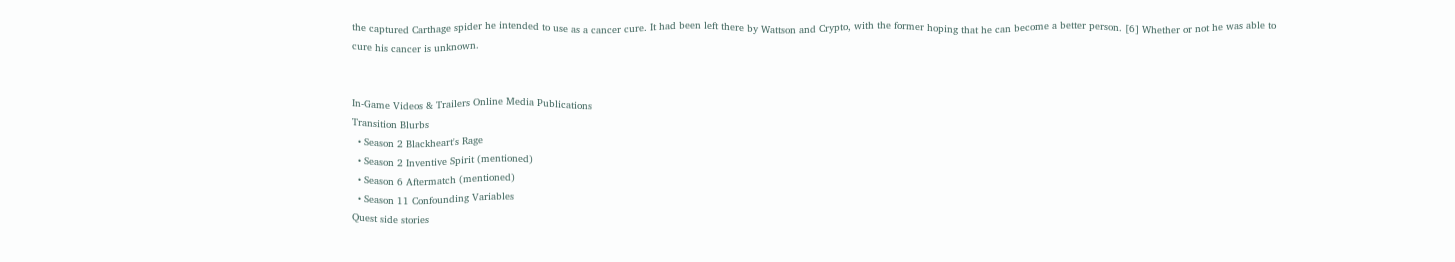the captured Carthage spider he intended to use as a cancer cure. It had been left there by Wattson and Crypto, with the former hoping that he can become a better person. [6] Whether or not he was able to cure his cancer is unknown.


In-Game Videos & Trailers Online Media Publications
Transition Blurbs
  • Season 2 Blackheart's Rage
  • Season 2 Inventive Spirit (mentioned)
  • Season 6 Aftermatch (mentioned)
  • Season 11 Confounding Variables
Quest side stories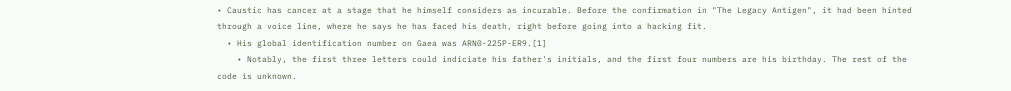• Caustic has cancer at a stage that he himself considers as incurable. Before the confirmation in "The Legacy Antigen", it had been hinted through a voice line, where he says he has faced his death, right before going into a hacking fit.
  • His global identification number on Gaea was ARN0-225P-ER9.[1]
    • Notably, the first three letters could indiciate his father's initials, and the first four numbers are his birthday. The rest of the code is unknown.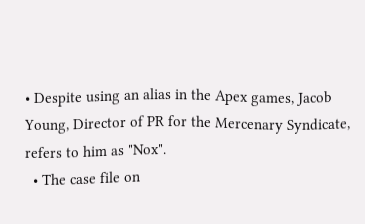• Despite using an alias in the Apex games, Jacob Young, Director of PR for the Mercenary Syndicate, refers to him as "Nox".
  • The case file on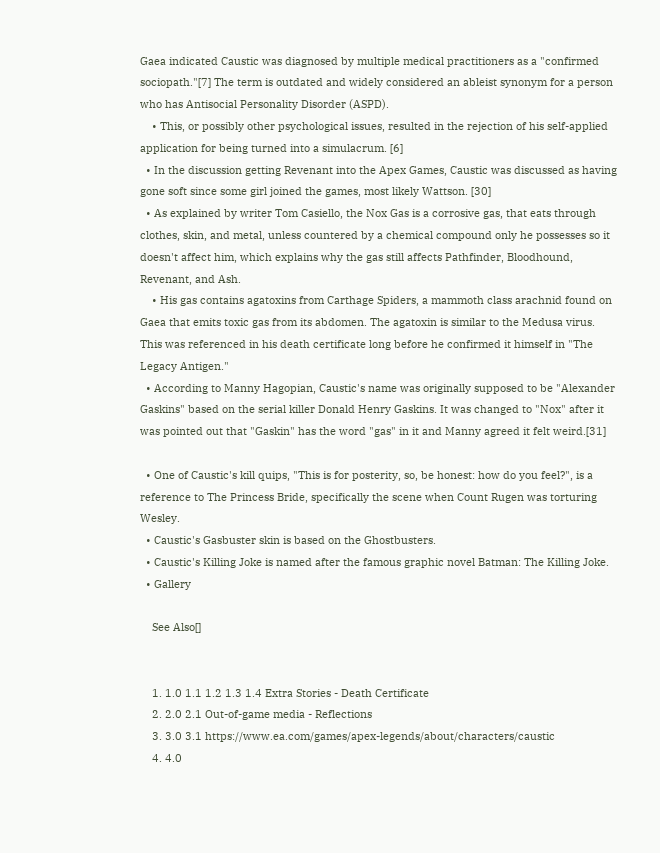Gaea indicated Caustic was diagnosed by multiple medical practitioners as a "confirmed sociopath."[7] The term is outdated and widely considered an ableist synonym for a person who has Antisocial Personality Disorder (ASPD).
    • This, or possibly other psychological issues, resulted in the rejection of his self-applied application for being turned into a simulacrum. [6]
  • In the discussion getting Revenant into the Apex Games, Caustic was discussed as having gone soft since some girl joined the games, most likely Wattson. [30]
  • As explained by writer Tom Casiello, the Nox Gas is a corrosive gas, that eats through clothes, skin, and metal, unless countered by a chemical compound only he possesses so it doesn't affect him, which explains why the gas still affects Pathfinder, Bloodhound, Revenant, and Ash.
    • His gas contains agatoxins from Carthage Spiders, a mammoth class arachnid found on Gaea that emits toxic gas from its abdomen. The agatoxin is similar to the Medusa virus. This was referenced in his death certificate long before he confirmed it himself in "The Legacy Antigen."
  • According to Manny Hagopian, Caustic's name was originally supposed to be "Alexander Gaskins" based on the serial killer Donald Henry Gaskins. It was changed to "Nox" after it was pointed out that "Gaskin" has the word "gas" in it and Manny agreed it felt weird.[31]

  • One of Caustic's kill quips, "This is for posterity, so, be honest: how do you feel?", is a reference to The Princess Bride, specifically the scene when Count Rugen was torturing Wesley.
  • Caustic's Gasbuster skin is based on the Ghostbusters.
  • Caustic's Killing Joke is named after the famous graphic novel Batman: The Killing Joke.
  • Gallery

    See Also[]


    1. 1.0 1.1 1.2 1.3 1.4 Extra Stories - Death Certificate
    2. 2.0 2.1 Out-of-game media - Reflections
    3. 3.0 3.1 https://www.ea.com/games/apex-legends/about/characters/caustic
    4. 4.0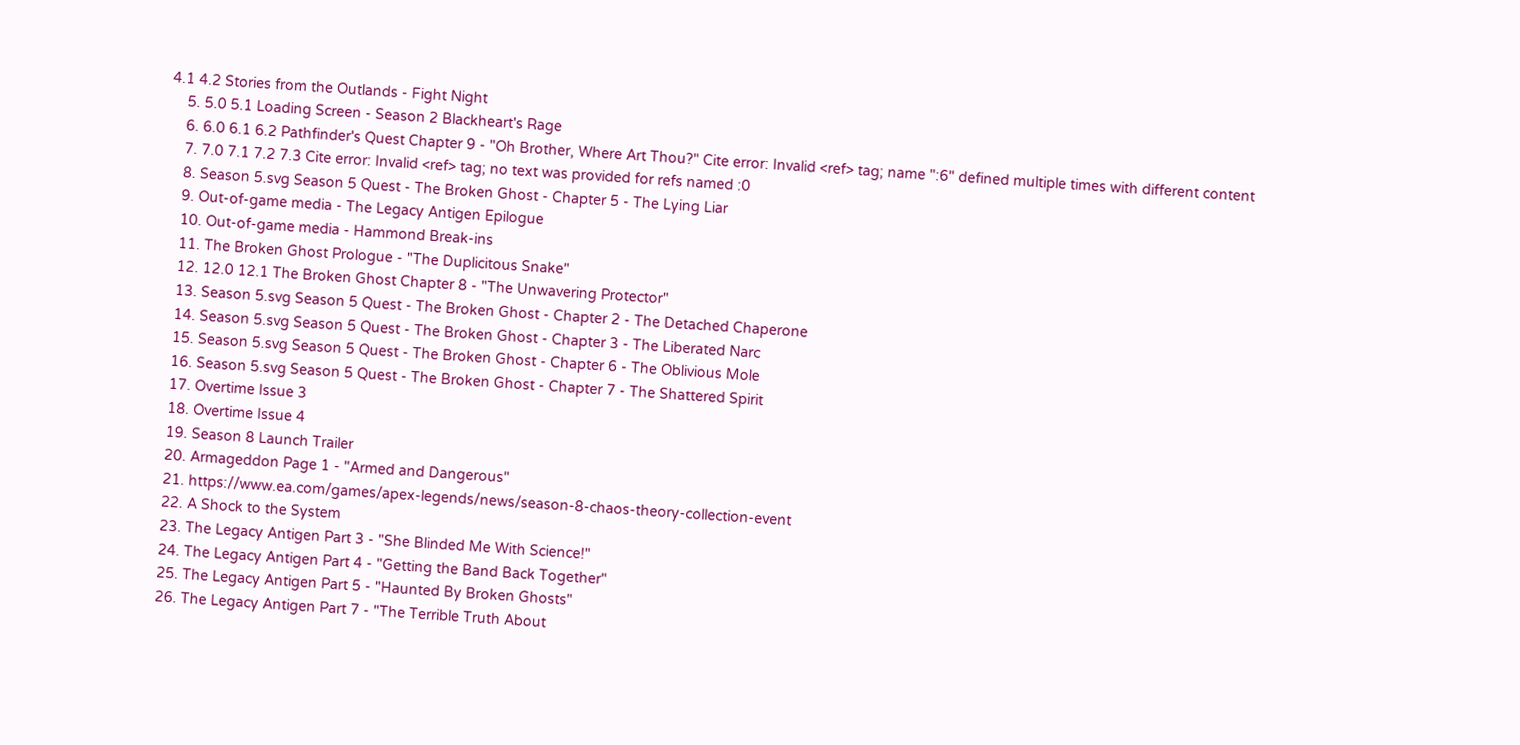4.1 4.2 Stories from the Outlands - Fight Night
    5. 5.0 5.1 Loading Screen - Season 2 Blackheart's Rage
    6. 6.0 6.1 6.2 Pathfinder's Quest Chapter 9 - "Oh Brother, Where Art Thou?" Cite error: Invalid <ref> tag; name ":6" defined multiple times with different content
    7. 7.0 7.1 7.2 7.3 Cite error: Invalid <ref> tag; no text was provided for refs named :0
    8. Season 5.svg Season 5 Quest - The Broken Ghost - Chapter 5 - The Lying Liar
    9. Out-of-game media - The Legacy Antigen Epilogue
    10. Out-of-game media - Hammond Break-ins
    11. The Broken Ghost Prologue - "The Duplicitous Snake"
    12. 12.0 12.1 The Broken Ghost Chapter 8 - "The Unwavering Protector"
    13. Season 5.svg Season 5 Quest - The Broken Ghost - Chapter 2 - The Detached Chaperone
    14. Season 5.svg Season 5 Quest - The Broken Ghost - Chapter 3 - The Liberated Narc
    15. Season 5.svg Season 5 Quest - The Broken Ghost - Chapter 6 - The Oblivious Mole
    16. Season 5.svg Season 5 Quest - The Broken Ghost - Chapter 7 - The Shattered Spirit
    17. Overtime Issue 3
    18. Overtime Issue 4
    19. Season 8 Launch Trailer
    20. Armageddon Page 1 - "Armed and Dangerous"
    21. https://www.ea.com/games/apex-legends/news/season-8-chaos-theory-collection-event
    22. A Shock to the System
    23. The Legacy Antigen Part 3 - "She Blinded Me With Science!"
    24. The Legacy Antigen Part 4 - "Getting the Band Back Together"
    25. The Legacy Antigen Part 5 - "Haunted By Broken Ghosts"
    26. The Legacy Antigen Part 7 - "The Terrible Truth About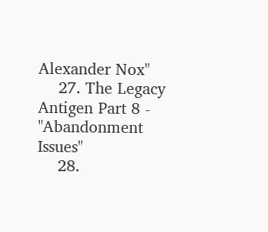Alexander Nox"
    27. The Legacy Antigen Part 8 - "Abandonment Issues"
    28.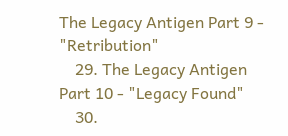The Legacy Antigen Part 9 - "Retribution"
    29. The Legacy Antigen Part 10 - "Legacy Found"
    30.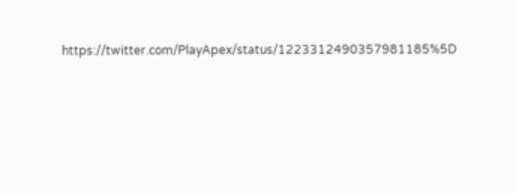https://twitter.com/PlayApex/status/1223312490357981185%5D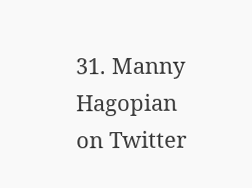31. Manny Hagopian on Twitter